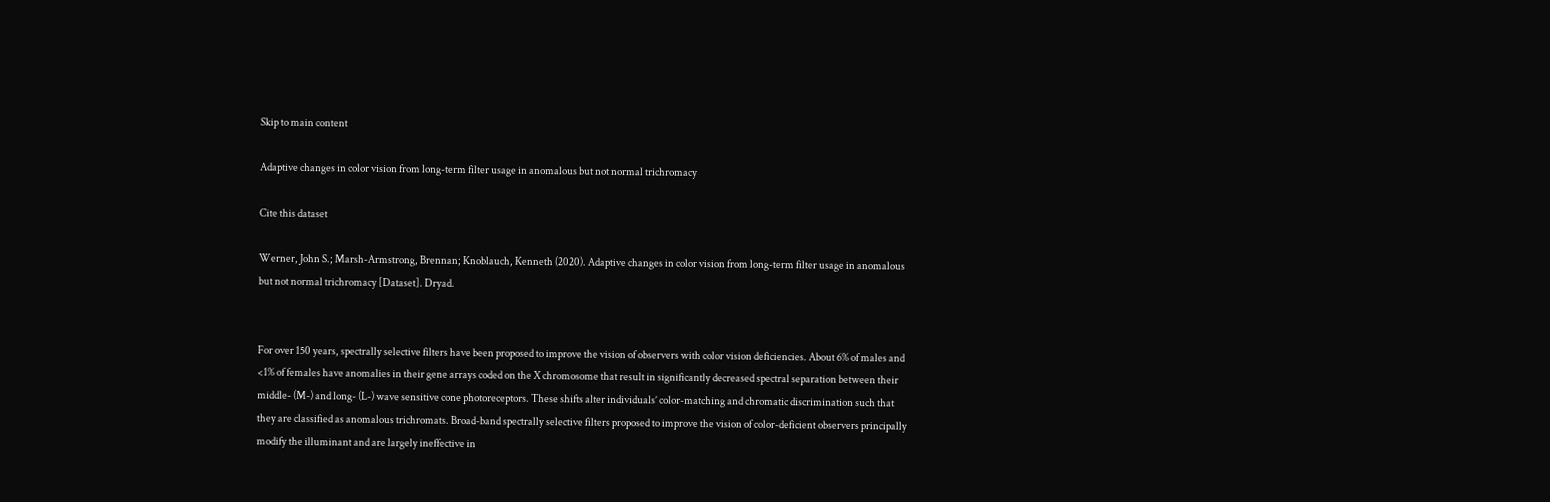Skip to main content

Adaptive changes in color vision from long-term filter usage in anomalous but not normal trichromacy

Cite this dataset

Werner, John S.; Marsh-Armstrong, Brennan; Knoblauch, Kenneth (2020). Adaptive changes in color vision from long-term filter usage in anomalous but not normal trichromacy [Dataset]. Dryad.


For over 150 years, spectrally selective filters have been proposed to improve the vision of observers with color vision deficiencies. About 6% of males and <1% of females have anomalies in their gene arrays coded on the X chromosome that result in significantly decreased spectral separation between their middle- (M-) and long- (L-) wave sensitive cone photoreceptors. These shifts alter individuals’ color-matching and chromatic discrimination such that they are classified as anomalous trichromats. Broad-band spectrally selective filters proposed to improve the vision of color-deficient observers principally modify the illuminant and are largely ineffective in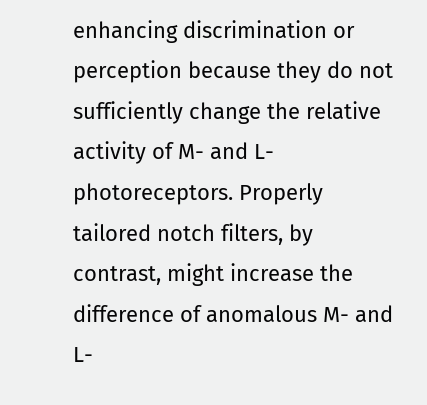enhancing discrimination or perception because they do not sufficiently change the relative activity of M- and L-photoreceptors. Properly tailored notch filters, by contrast, might increase the difference of anomalous M- and L-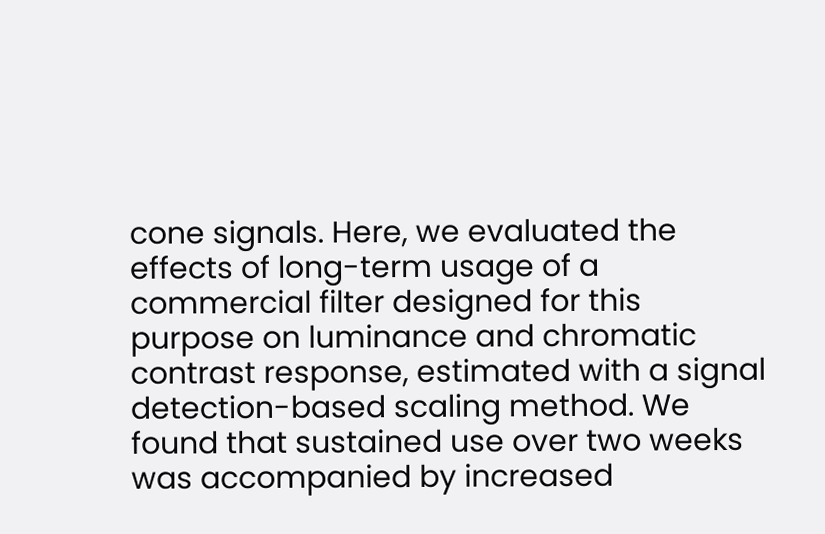cone signals. Here, we evaluated the effects of long-term usage of a commercial filter designed for this purpose on luminance and chromatic contrast response, estimated with a signal detection-based scaling method. We found that sustained use over two weeks was accompanied by increased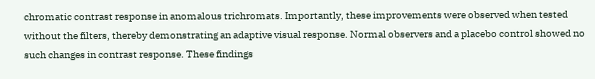chromatic contrast response in anomalous trichromats. Importantly, these improvements were observed when tested without the filters, thereby demonstrating an adaptive visual response. Normal observers and a placebo control showed no such changes in contrast response. These findings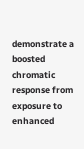demonstrate a boosted chromatic response from exposure to enhanced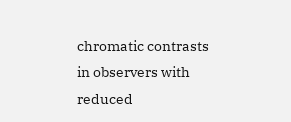chromatic contrasts in observers with reduced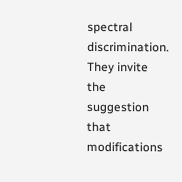spectral discrimination. They invite the suggestion that modifications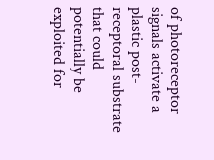of photoreceptor signals activate a plastic post-receptoral substrate that could potentially be exploited for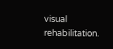visual rehabilitation.